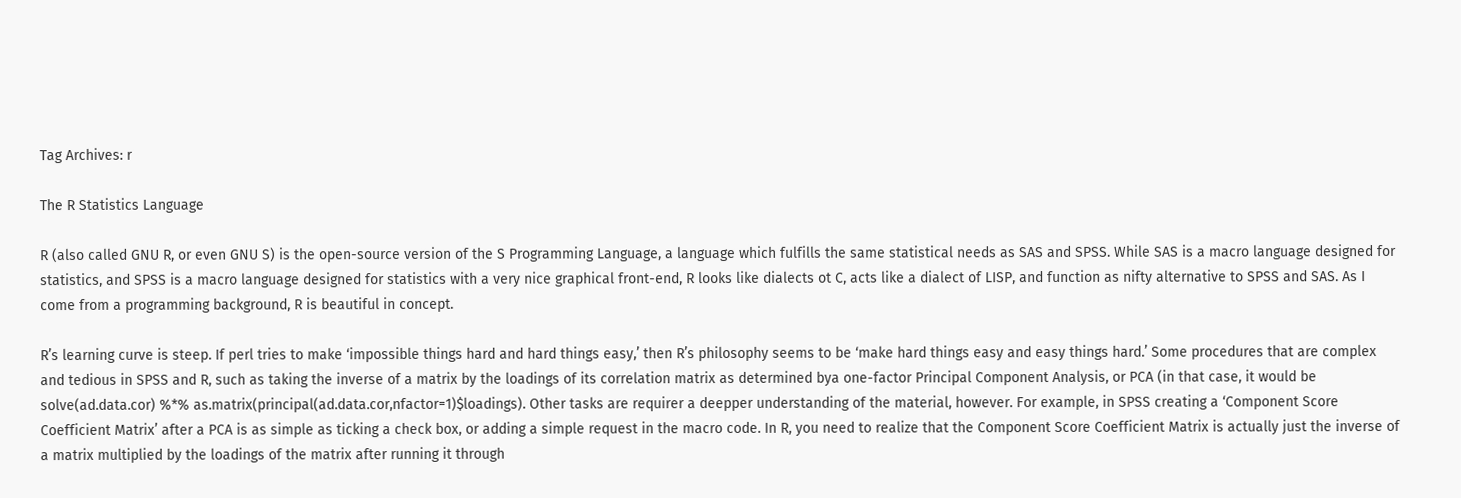Tag Archives: r

The R Statistics Language

R (also called GNU R, or even GNU S) is the open-source version of the S Programming Language, a language which fulfills the same statistical needs as SAS and SPSS. While SAS is a macro language designed for statistics, and SPSS is a macro language designed for statistics with a very nice graphical front-end, R looks like dialects ot C, acts like a dialect of LISP, and function as nifty alternative to SPSS and SAS. As I come from a programming background, R is beautiful in concept.

R’s learning curve is steep. If perl tries to make ‘impossible things hard and hard things easy,’ then R’s philosophy seems to be ‘make hard things easy and easy things hard.’ Some procedures that are complex and tedious in SPSS and R, such as taking the inverse of a matrix by the loadings of its correlation matrix as determined bya one-factor Principal Component Analysis, or PCA (in that case, it would be solve(ad.data.cor) %*% as.matrix(principal(ad.data.cor,nfactor=1)$loadings). Other tasks are requirer a deepper understanding of the material, however. For example, in SPSS creating a ‘Component Score Coefficient Matrix’ after a PCA is as simple as ticking a check box, or adding a simple request in the macro code. In R, you need to realize that the Component Score Coefficient Matrix is actually just the inverse of a matrix multiplied by the loadings of the matrix after running it through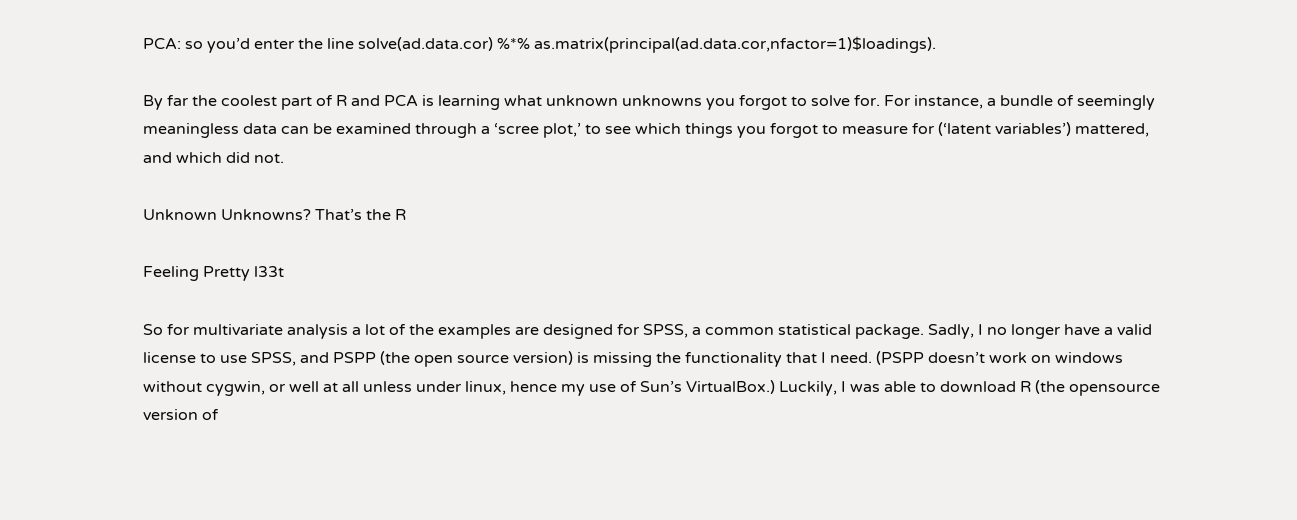PCA: so you’d enter the line solve(ad.data.cor) %*% as.matrix(principal(ad.data.cor,nfactor=1)$loadings).

By far the coolest part of R and PCA is learning what unknown unknowns you forgot to solve for. For instance, a bundle of seemingly meaningless data can be examined through a ‘scree plot,’ to see which things you forgot to measure for (‘latent variables’) mattered, and which did not.

Unknown Unknowns? That’s the R

Feeling Pretty l33t

So for multivariate analysis a lot of the examples are designed for SPSS, a common statistical package. Sadly, I no longer have a valid license to use SPSS, and PSPP (the open source version) is missing the functionality that I need. (PSPP doesn’t work on windows without cygwin, or well at all unless under linux, hence my use of Sun’s VirtualBox.) Luckily, I was able to download R (the opensource version of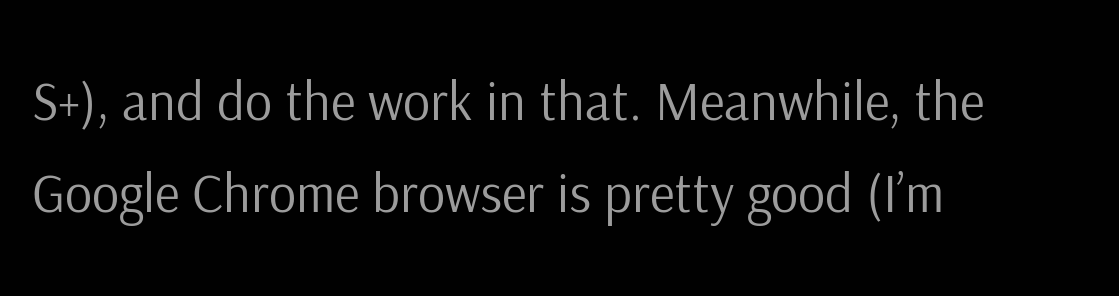S+), and do the work in that. Meanwhile, the Google Chrome browser is pretty good (I’m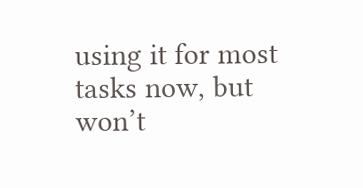using it for most tasks now, but won’t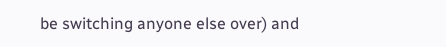be switching anyone else over) and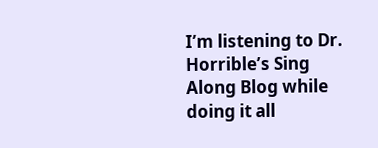I’m listening to Dr. Horrible’s Sing Along Blog while doing it all